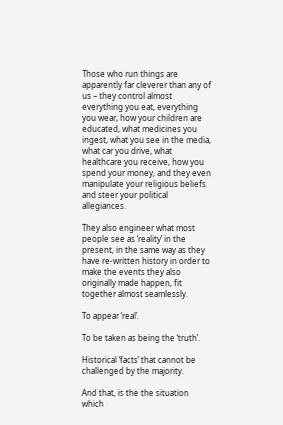Those who run things are apparently far cleverer than any of us – they control almost everything you eat, everything you wear, how your children are educated, what medicines you ingest, what you see in the media, what car you drive, what healthcare you receive, how you spend your money, and they even manipulate your religious beliefs and steer your political allegiances.

They also engineer what most people see as ‘reality’ in the present, in the same way as they have re-written history in order to make the events they also originally made happen, fit together almost seamlessly.

To appear ‘real’.

To be taken as being the ‘truth’.

Historical ‘facts’ that cannot be challenged by the majority.

And that, is the the situation which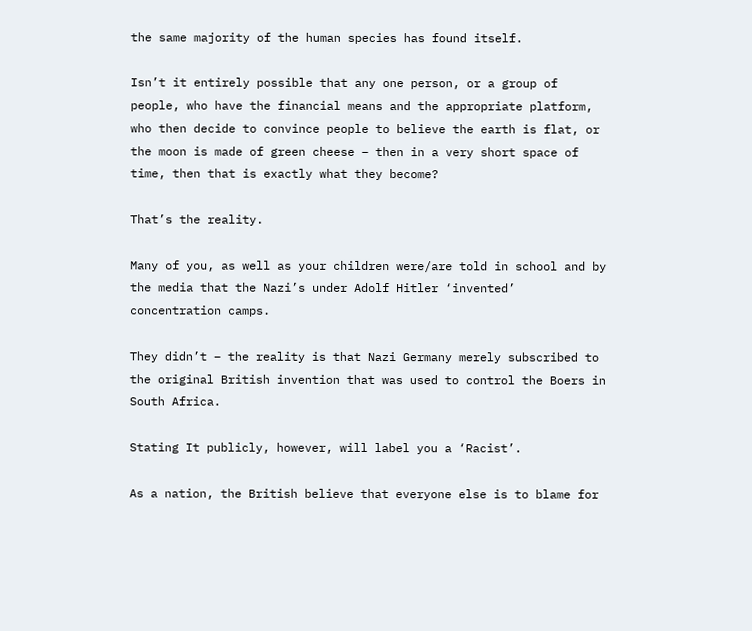the same majority of the human species has found itself.

Isn’t it entirely possible that any one person, or a group of people, who have the financial means and the appropriate platform, who then decide to convince people to believe the earth is flat, or the moon is made of green cheese – then in a very short space of time, then that is exactly what they become?

That’s the reality.

Many of you, as well as your children were/are told in school and by the media that the Nazi’s under Adolf Hitler ‘invented’ concentration camps.

They didn’t – the reality is that Nazi Germany merely subscribed to the original British invention that was used to control the Boers in South Africa.

Stating It publicly, however, will label you a ‘Racist’.

As a nation, the British believe that everyone else is to blame for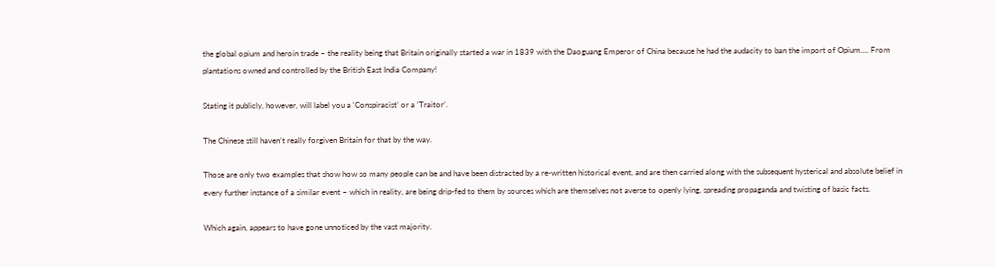the global opium and heroin trade – the reality being that Britain originally started a war in 1839 with the Daoguang Emperor of China because he had the audacity to ban the import of Opium…. From plantations owned and controlled by the British East India Company!

Stating it publicly, however, will label you a ‘Conspiracist’ or a ‘Traitor’.

The Chinese still haven’t really forgiven Britain for that by the way.

Those are only two examples that show how so many people can be and have been distracted by a re-written historical event, and are then carried along with the subsequent hysterical and absolute belief in every further instance of a similar event – which in reality, are being drip-fed to them by sources which are themselves not averse to openly lying, spreading propaganda and twisting of basic facts.

Which again, appears to have gone unnoticed by the vast majority.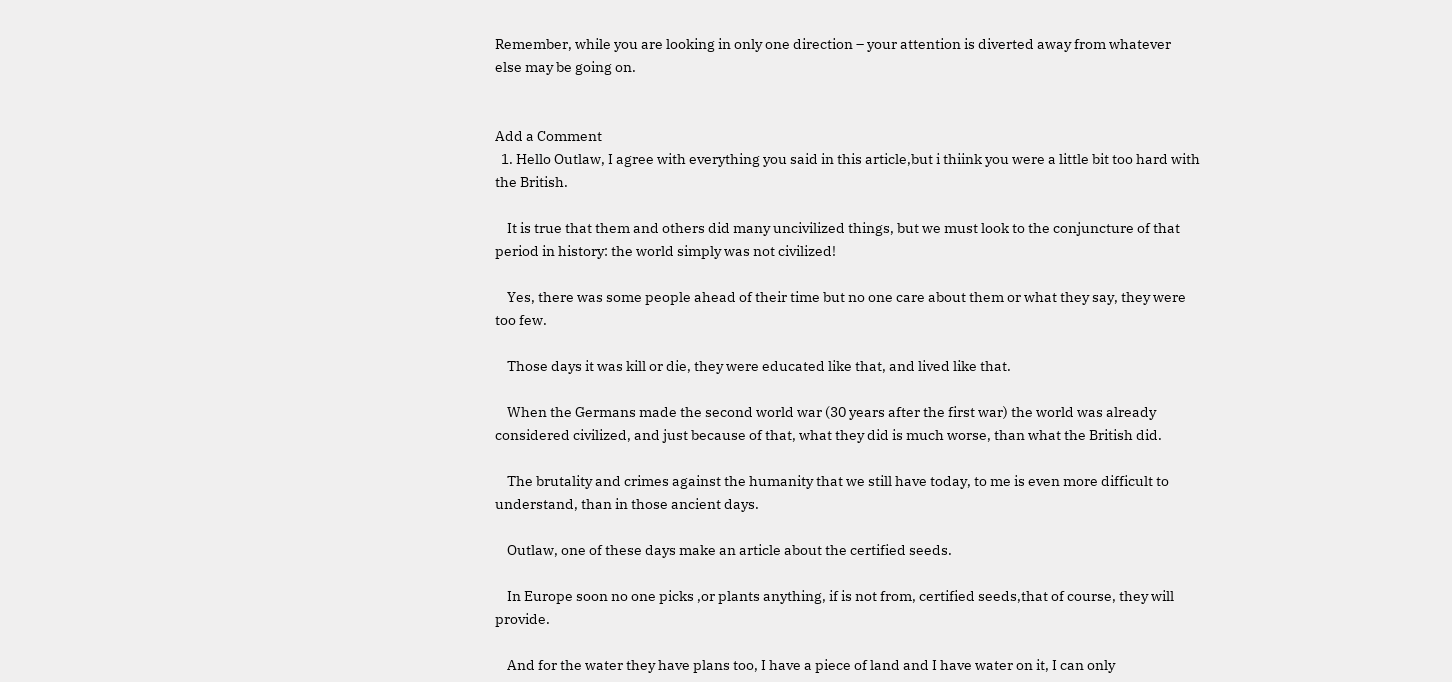Remember, while you are looking in only one direction – your attention is diverted away from whatever else may be going on.


Add a Comment
  1. Hello Outlaw, I agree with everything you said in this article,but i thiink you were a little bit too hard with the British.

    It is true that them and others did many uncivilized things, but we must look to the conjuncture of that period in history: the world simply was not civilized!

    Yes, there was some people ahead of their time but no one care about them or what they say, they were too few.

    Those days it was kill or die, they were educated like that, and lived like that.

    When the Germans made the second world war (30 years after the first war) the world was already considered civilized, and just because of that, what they did is much worse, than what the British did.

    The brutality and crimes against the humanity that we still have today, to me is even more difficult to understand, than in those ancient days.

    Outlaw, one of these days make an article about the certified seeds.

    In Europe soon no one picks ,or plants anything, if is not from, certified seeds,that of course, they will provide.

    And for the water they have plans too, I have a piece of land and I have water on it, I can only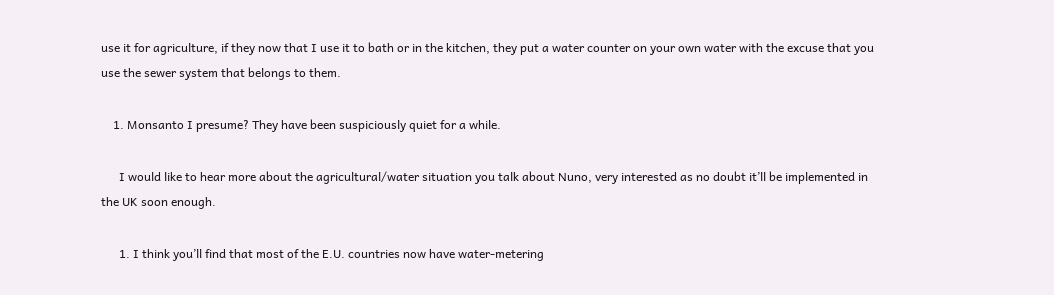use it for agriculture, if they now that I use it to bath or in the kitchen, they put a water counter on your own water with the excuse that you use the sewer system that belongs to them.

    1. Monsanto I presume? They have been suspiciously quiet for a while.

      I would like to hear more about the agricultural/water situation you talk about Nuno, very interested as no doubt it’ll be implemented in the UK soon enough.

      1. I think you’ll find that most of the E.U. countries now have water-metering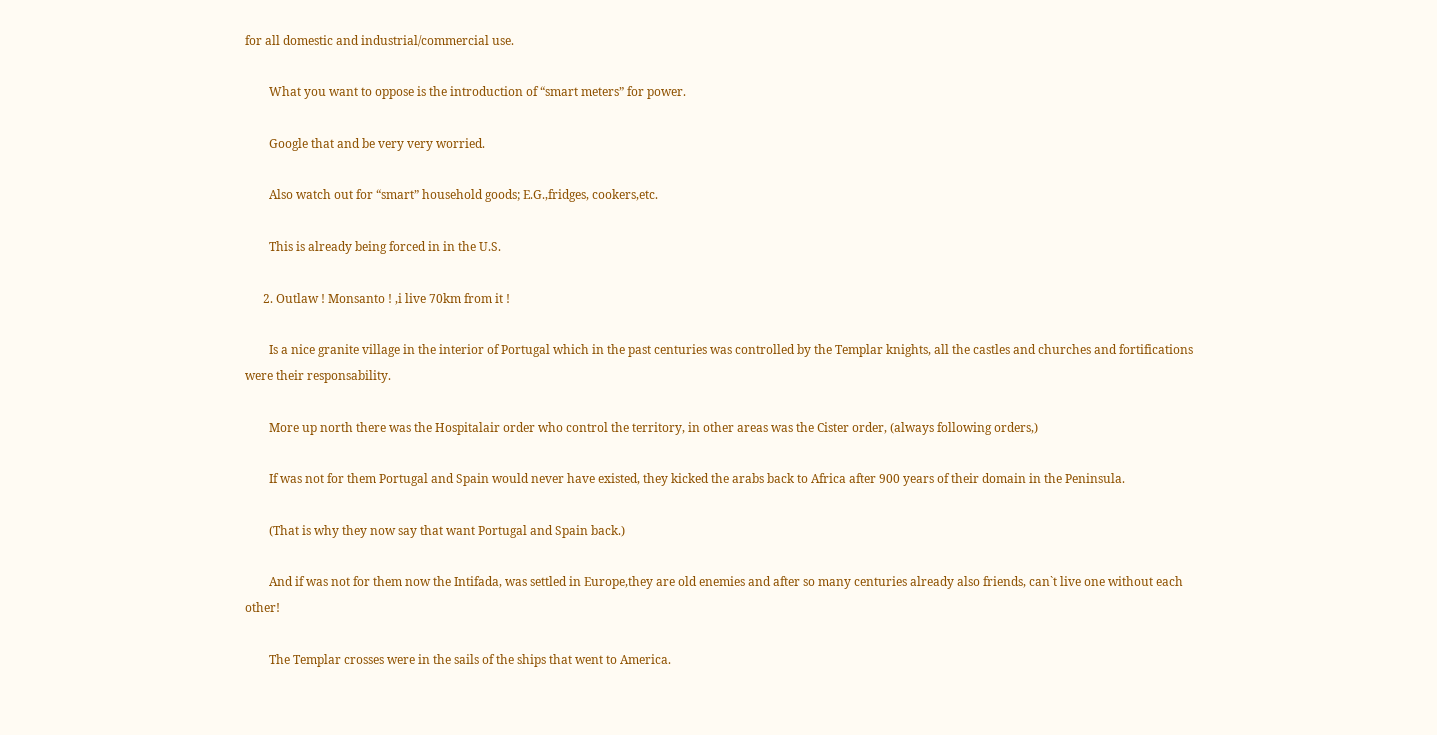for all domestic and industrial/commercial use.

        What you want to oppose is the introduction of “smart meters” for power.

        Google that and be very very worried.

        Also watch out for “smart” household goods; E.G.,fridges, cookers,etc.

        This is already being forced in in the U.S.

      2. Outlaw ! Monsanto ! ,i live 70km from it !

        Is a nice granite village in the interior of Portugal which in the past centuries was controlled by the Templar knights, all the castles and churches and fortifications were their responsability.

        More up north there was the Hospitalair order who control the territory, in other areas was the Cister order, (always following orders,)

        If was not for them Portugal and Spain would never have existed, they kicked the arabs back to Africa after 900 years of their domain in the Peninsula.

        (That is why they now say that want Portugal and Spain back.)

        And if was not for them now the Intifada, was settled in Europe,they are old enemies and after so many centuries already also friends, can`t live one without each other!

        The Templar crosses were in the sails of the ships that went to America.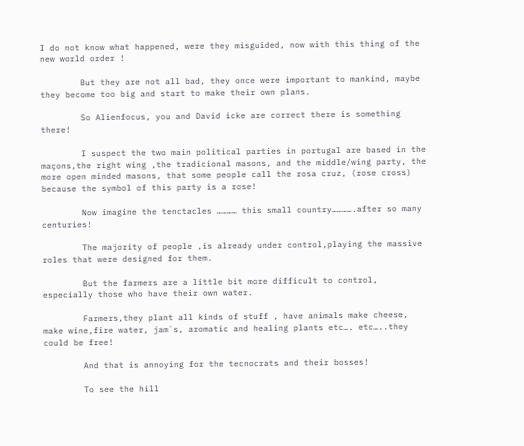I do not know what happened, were they misguided, now with this thing of the new world order !

        But they are not all bad, they once were important to mankind, maybe they become too big and start to make their own plans.

        So Alienfocus, you and David icke are correct there is something there!

        I suspect the two main political parties in portugal are based in the maçons,the right wing ,the tradicional masons, and the middle/wing party, the more open minded masons, that some people call the rosa cruz, (rose cross) because the symbol of this party is a rose!

        Now imagine the tenctacles ………… this small country………….after so many centuries!

        The majority of people ,is already under control,playing the massive roles that were designed for them.

        But the farmers are a little bit more difficult to control, especially those who have their own water.

        Farmers,they plant all kinds of stuff , have animals make cheese, make wine,fire water, jam`s, aromatic and healing plants etc…. etc…..they could be free!

        And that is annoying for the tecnocrats and their bosses!

        To see the hill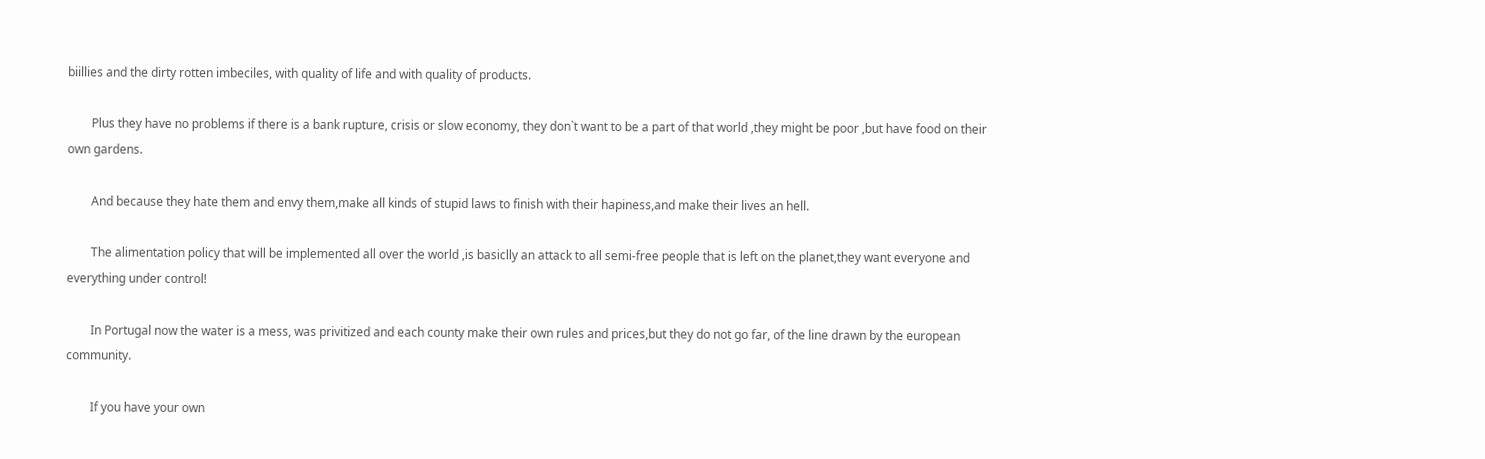biillies and the dirty rotten imbeciles, with quality of life and with quality of products.

        Plus they have no problems if there is a bank rupture, crisis or slow economy, they don`t want to be a part of that world ,they might be poor ,but have food on their own gardens.

        And because they hate them and envy them,make all kinds of stupid laws to finish with their hapiness,and make their lives an hell.

        The alimentation policy that will be implemented all over the world ,is basiclly an attack to all semi-free people that is left on the planet,they want everyone and everything under control!

        In Portugal now the water is a mess, was privitized and each county make their own rules and prices,but they do not go far, of the line drawn by the european community.

        If you have your own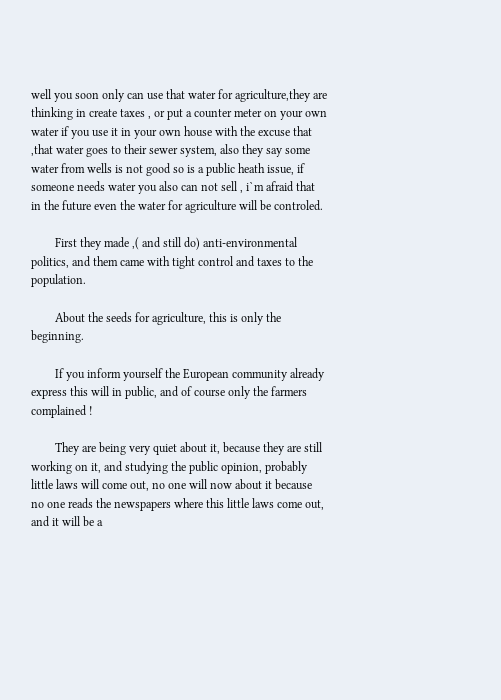well you soon only can use that water for agriculture,they are thinking in create taxes , or put a counter meter on your own water if you use it in your own house with the excuse that ,that water goes to their sewer system, also they say some water from wells is not good so is a public heath issue, if someone needs water you also can not sell , i`m afraid that in the future even the water for agriculture will be controled.

        First they made ,( and still do) anti-environmental politics, and them came with tight control and taxes to the population.

        About the seeds for agriculture, this is only the beginning.

        If you inform yourself the European community already express this will in public, and of course only the farmers complained !

        They are being very quiet about it, because they are still working on it, and studying the public opinion, probably little laws will come out, no one will now about it because no one reads the newspapers where this little laws come out, and it will be a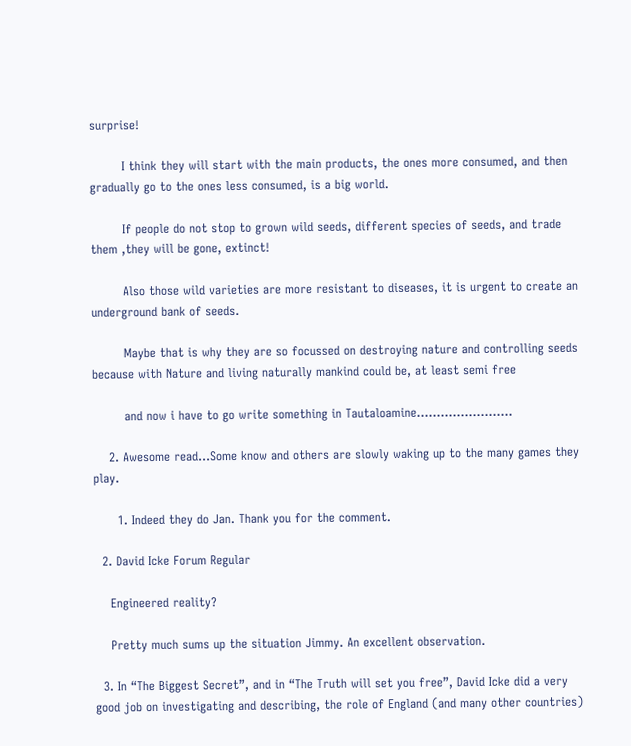surprise!

        I think they will start with the main products, the ones more consumed, and then gradually go to the ones less consumed, is a big world.

        If people do not stop to grown wild seeds, different species of seeds, and trade them ,they will be gone, extinct!

        Also those wild varieties are more resistant to diseases, it is urgent to create an underground bank of seeds.

        Maybe that is why they are so focussed on destroying nature and controlling seeds because with Nature and living naturally mankind could be, at least semi free

        and now i have to go write something in Tautaloamine……………………

    2. Awesome read…Some know and others are slowly waking up to the many games they play.

      1. Indeed they do Jan. Thank you for the comment.

  2. David Icke Forum Regular

    Engineered reality?

    Pretty much sums up the situation Jimmy. An excellent observation.

  3. In “The Biggest Secret”, and in “The Truth will set you free”, David Icke did a very good job on investigating and describing, the role of England (and many other countries)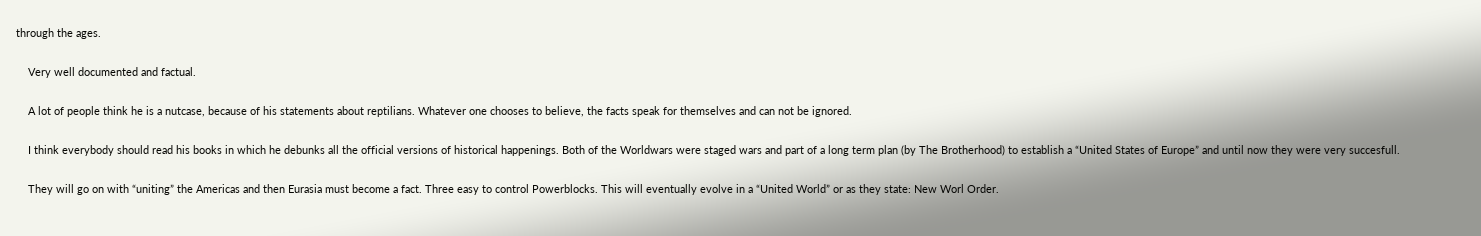through the ages.

    Very well documented and factual.

    A lot of people think he is a nutcase, because of his statements about reptilians. Whatever one chooses to believe, the facts speak for themselves and can not be ignored.

    I think everybody should read his books in which he debunks all the official versions of historical happenings. Both of the Worldwars were staged wars and part of a long term plan (by The Brotherhood) to establish a “United States of Europe” and until now they were very succesfull.

    They will go on with “uniting” the Americas and then Eurasia must become a fact. Three easy to control Powerblocks. This will eventually evolve in a “United World” or as they state: New Worl Order.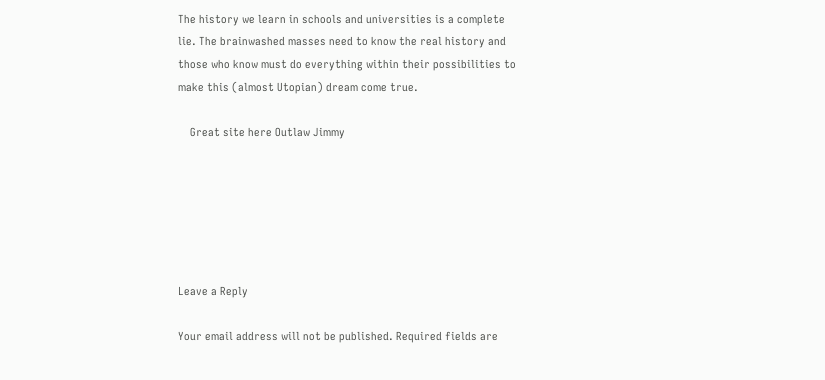The history we learn in schools and universities is a complete lie. The brainwashed masses need to know the real history and those who know must do everything within their possibilities to make this (almost Utopian) dream come true.

    Great site here Outlaw Jimmy






Leave a Reply

Your email address will not be published. Required fields are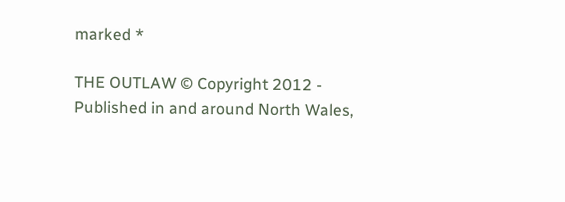marked *

THE OUTLAW © Copyright 2012 - Published in and around North Wales,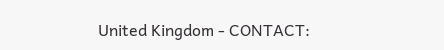United Kingdom - CONTACT: